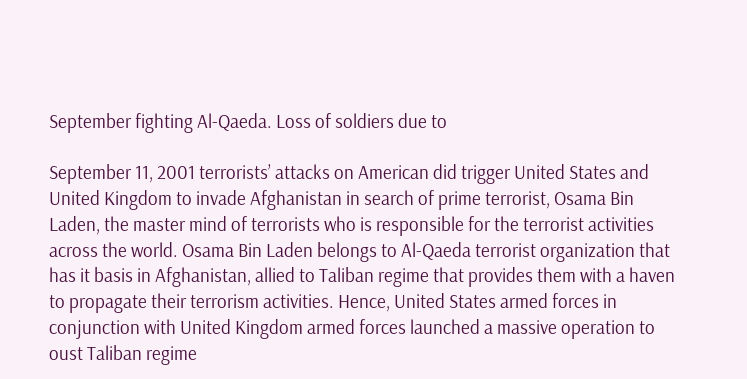September fighting Al-Qaeda. Loss of soldiers due to

September 11, 2001 terrorists’ attacks on American did trigger United States and United Kingdom to invade Afghanistan in search of prime terrorist, Osama Bin Laden, the master mind of terrorists who is responsible for the terrorist activities across the world. Osama Bin Laden belongs to Al-Qaeda terrorist organization that has it basis in Afghanistan, allied to Taliban regime that provides them with a haven to propagate their terrorism activities. Hence, United States armed forces in conjunction with United Kingdom armed forces launched a massive operation to oust Taliban regime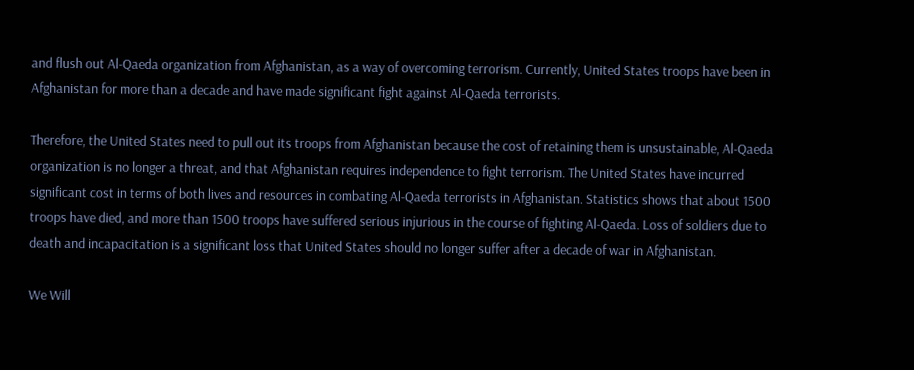and flush out Al-Qaeda organization from Afghanistan, as a way of overcoming terrorism. Currently, United States troops have been in Afghanistan for more than a decade and have made significant fight against Al-Qaeda terrorists.

Therefore, the United States need to pull out its troops from Afghanistan because the cost of retaining them is unsustainable, Al-Qaeda organization is no longer a threat, and that Afghanistan requires independence to fight terrorism. The United States have incurred significant cost in terms of both lives and resources in combating Al-Qaeda terrorists in Afghanistan. Statistics shows that about 1500 troops have died, and more than 1500 troops have suffered serious injurious in the course of fighting Al-Qaeda. Loss of soldiers due to death and incapacitation is a significant loss that United States should no longer suffer after a decade of war in Afghanistan.

We Will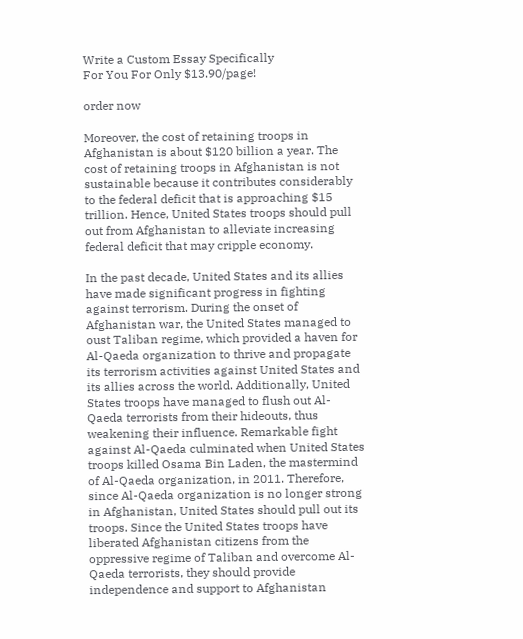Write a Custom Essay Specifically
For You For Only $13.90/page!

order now

Moreover, the cost of retaining troops in Afghanistan is about $120 billion a year. The cost of retaining troops in Afghanistan is not sustainable because it contributes considerably to the federal deficit that is approaching $15 trillion. Hence, United States troops should pull out from Afghanistan to alleviate increasing federal deficit that may cripple economy.

In the past decade, United States and its allies have made significant progress in fighting against terrorism. During the onset of Afghanistan war, the United States managed to oust Taliban regime, which provided a haven for Al-Qaeda organization to thrive and propagate its terrorism activities against United States and its allies across the world. Additionally, United States troops have managed to flush out Al-Qaeda terrorists from their hideouts, thus weakening their influence. Remarkable fight against Al-Qaeda culminated when United States troops killed Osama Bin Laden, the mastermind of Al-Qaeda organization, in 2011. Therefore, since Al-Qaeda organization is no longer strong in Afghanistan, United States should pull out its troops. Since the United States troops have liberated Afghanistan citizens from the oppressive regime of Taliban and overcome Al-Qaeda terrorists, they should provide independence and support to Afghanistan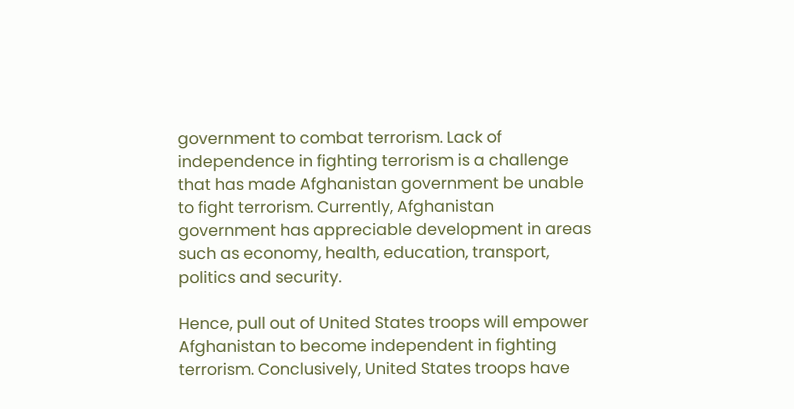government to combat terrorism. Lack of independence in fighting terrorism is a challenge that has made Afghanistan government be unable to fight terrorism. Currently, Afghanistan government has appreciable development in areas such as economy, health, education, transport, politics and security.

Hence, pull out of United States troops will empower Afghanistan to become independent in fighting terrorism. Conclusively, United States troops have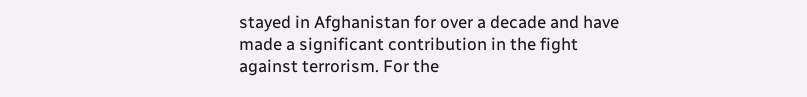stayed in Afghanistan for over a decade and have made a significant contribution in the fight against terrorism. For the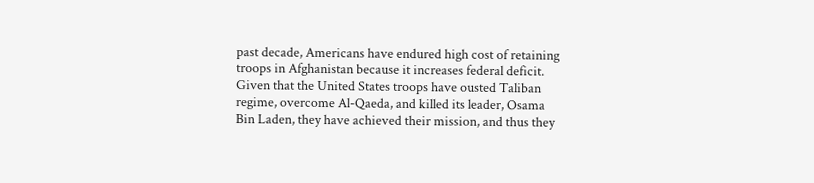past decade, Americans have endured high cost of retaining troops in Afghanistan because it increases federal deficit. Given that the United States troops have ousted Taliban regime, overcome Al-Qaeda, and killed its leader, Osama Bin Laden, they have achieved their mission, and thus they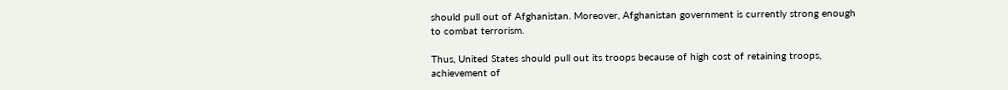should pull out of Afghanistan. Moreover, Afghanistan government is currently strong enough to combat terrorism.

Thus, United States should pull out its troops because of high cost of retaining troops, achievement of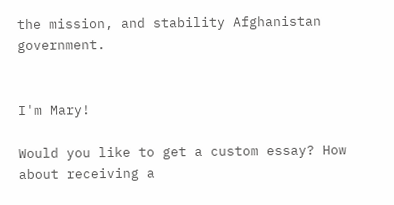the mission, and stability Afghanistan government.


I'm Mary!

Would you like to get a custom essay? How about receiving a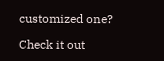customized one?

Check it out